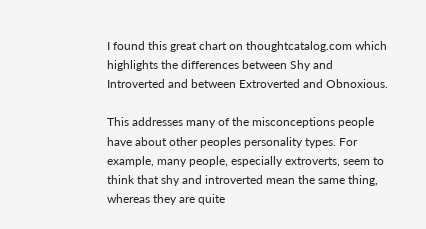I found this great chart on thoughtcatalog.com which highlights the differences between Shy and Introverted and between Extroverted and Obnoxious.

This addresses many of the misconceptions people have about other peoples personality types. For example, many people, especially extroverts, seem to think that shy and introverted mean the same thing, whereas they are quite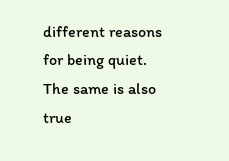different reasons for being quiet. The same is also true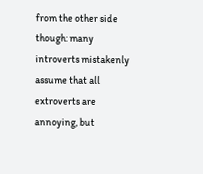from the other side though: many introverts mistakenly assume that all extroverts are annoying, but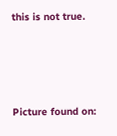this is not true.




Picture found on: